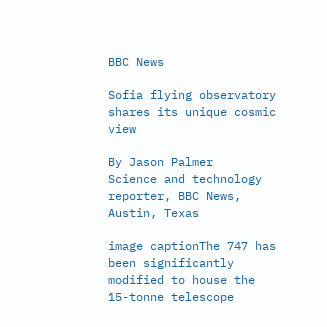BBC News

Sofia flying observatory shares its unique cosmic view

By Jason Palmer
Science and technology reporter, BBC News, Austin, Texas

image captionThe 747 has been significantly modified to house the 15-tonne telescope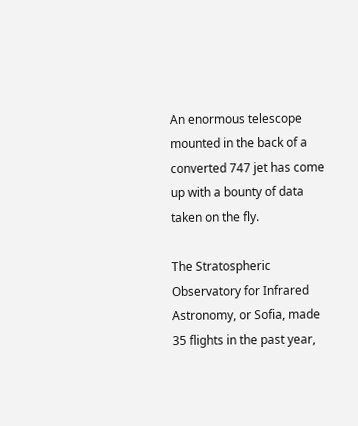An enormous telescope mounted in the back of a converted 747 jet has come up with a bounty of data taken on the fly.

The Stratospheric Observatory for Infrared Astronomy, or Sofia, made 35 flights in the past year,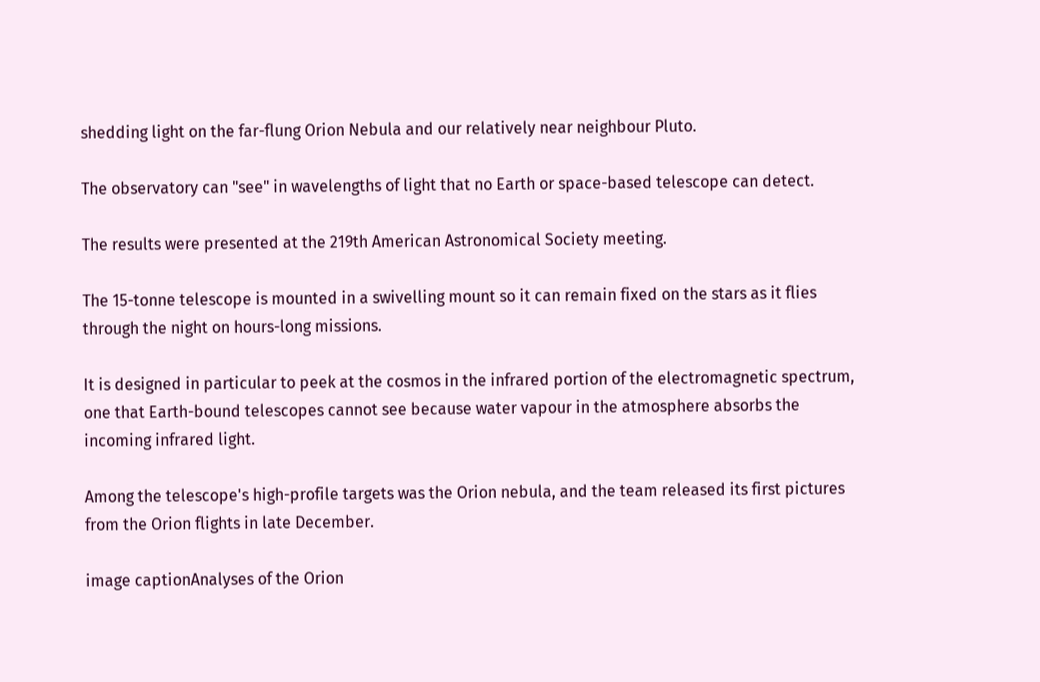shedding light on the far-flung Orion Nebula and our relatively near neighbour Pluto.

The observatory can "see" in wavelengths of light that no Earth or space-based telescope can detect.

The results were presented at the 219th American Astronomical Society meeting.

The 15-tonne telescope is mounted in a swivelling mount so it can remain fixed on the stars as it flies through the night on hours-long missions.

It is designed in particular to peek at the cosmos in the infrared portion of the electromagnetic spectrum, one that Earth-bound telescopes cannot see because water vapour in the atmosphere absorbs the incoming infrared light.

Among the telescope's high-profile targets was the Orion nebula, and the team released its first pictures from the Orion flights in late December.

image captionAnalyses of the Orion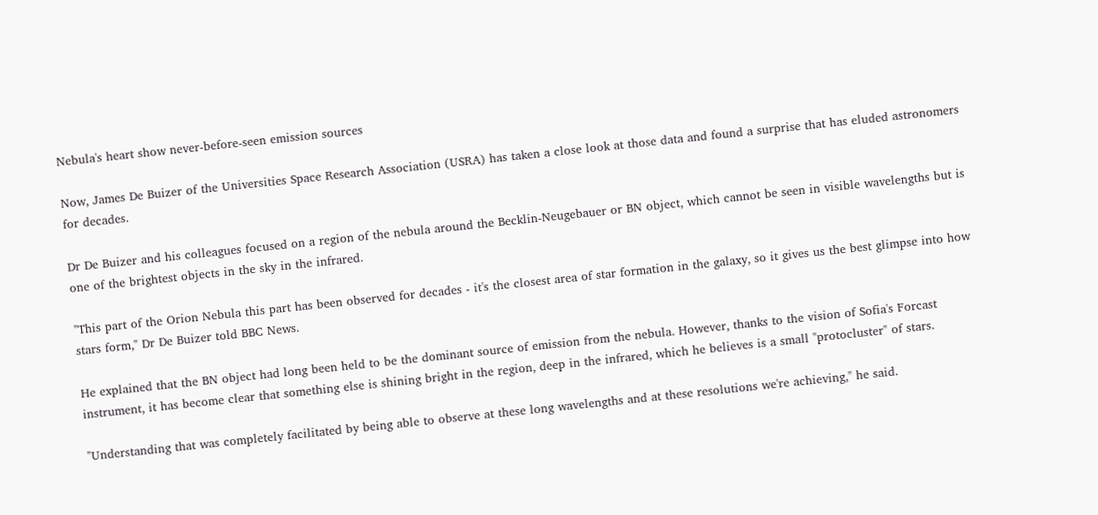Nebula's heart show never-before-seen emission sources

Now, James De Buizer of the Universities Space Research Association (USRA) has taken a close look at those data and found a surprise that has eluded astronomers for decades.

Dr De Buizer and his colleagues focused on a region of the nebula around the Becklin-Neugebauer or BN object, which cannot be seen in visible wavelengths but is one of the brightest objects in the sky in the infrared.

"This part of the Orion Nebula this part has been observed for decades - it's the closest area of star formation in the galaxy, so it gives us the best glimpse into how stars form," Dr De Buizer told BBC News.

He explained that the BN object had long been held to be the dominant source of emission from the nebula. However, thanks to the vision of Sofia's Forcast instrument, it has become clear that something else is shining bright in the region, deep in the infrared, which he believes is a small "protocluster" of stars.

"Understanding that was completely facilitated by being able to observe at these long wavelengths and at these resolutions we're achieving," he said.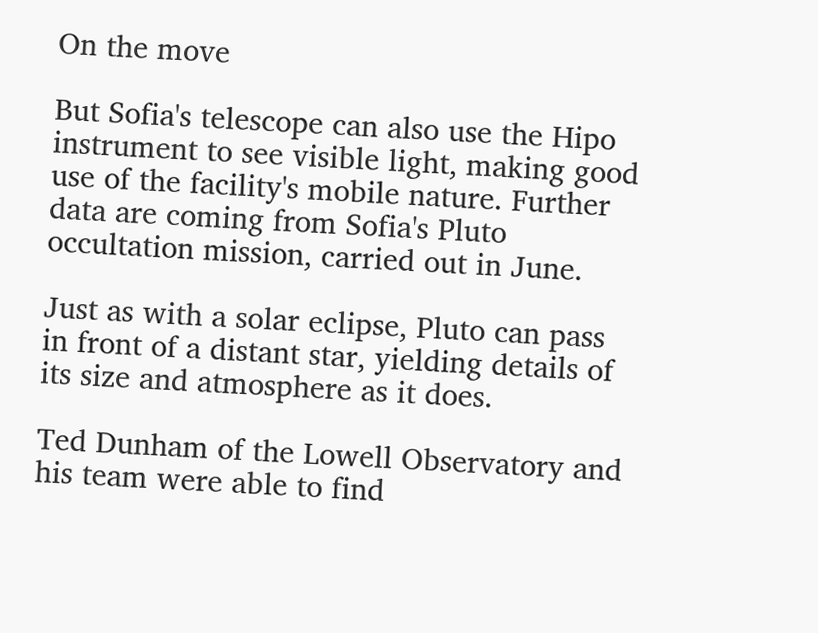On the move

But Sofia's telescope can also use the Hipo instrument to see visible light, making good use of the facility's mobile nature. Further data are coming from Sofia's Pluto occultation mission, carried out in June.

Just as with a solar eclipse, Pluto can pass in front of a distant star, yielding details of its size and atmosphere as it does.

Ted Dunham of the Lowell Observatory and his team were able to find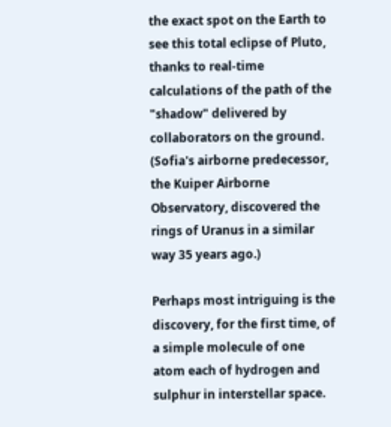the exact spot on the Earth to see this total eclipse of Pluto, thanks to real-time calculations of the path of the "shadow" delivered by collaborators on the ground. (Sofia's airborne predecessor, the Kuiper Airborne Observatory, discovered the rings of Uranus in a similar way 35 years ago.)

Perhaps most intriguing is the discovery, for the first time, of a simple molecule of one atom each of hydrogen and sulphur in interstellar space.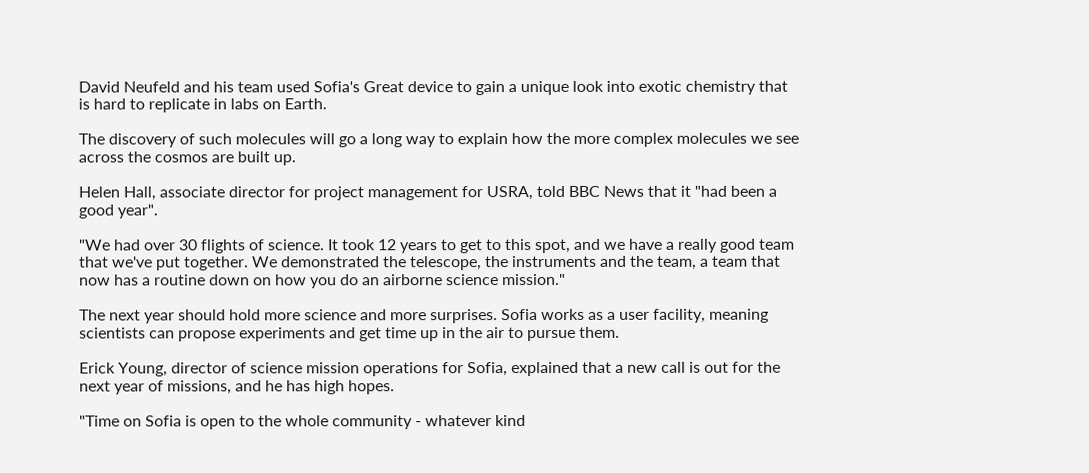David Neufeld and his team used Sofia's Great device to gain a unique look into exotic chemistry that is hard to replicate in labs on Earth.

The discovery of such molecules will go a long way to explain how the more complex molecules we see across the cosmos are built up.

Helen Hall, associate director for project management for USRA, told BBC News that it "had been a good year".

"We had over 30 flights of science. It took 12 years to get to this spot, and we have a really good team that we've put together. We demonstrated the telescope, the instruments and the team, a team that now has a routine down on how you do an airborne science mission."

The next year should hold more science and more surprises. Sofia works as a user facility, meaning scientists can propose experiments and get time up in the air to pursue them.

Erick Young, director of science mission operations for Sofia, explained that a new call is out for the next year of missions, and he has high hopes.

"Time on Sofia is open to the whole community - whatever kind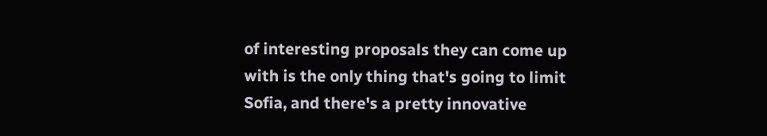of interesting proposals they can come up with is the only thing that's going to limit Sofia, and there's a pretty innovative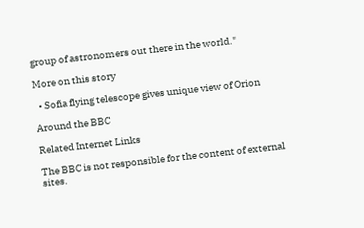group of astronomers out there in the world."

More on this story

  • Sofia flying telescope gives unique view of Orion

Around the BBC

Related Internet Links

The BBC is not responsible for the content of external sites.